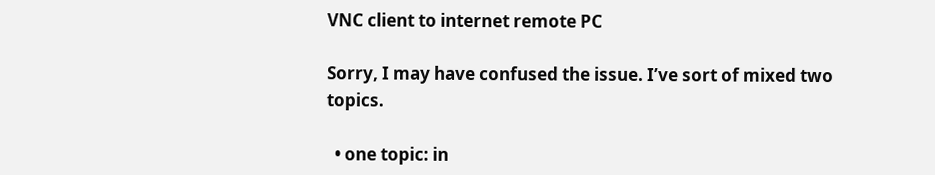VNC client to internet remote PC

Sorry, I may have confused the issue. I’ve sort of mixed two topics.

  • one topic: in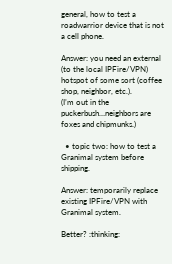general, how to test a roadwarrior device that is not a cell phone.

Answer: you need an external (to the local IPFire/VPN) hotspot of some sort (coffee shop, neighbor, etc.).
(I’m out in the puckerbush…neighbors are foxes and chipmunks.)

  • topic two: how to test a Granimal system before shipping.

Answer: temporarily replace existing IPFire/VPN with Granimal system.

Better? :thinking: